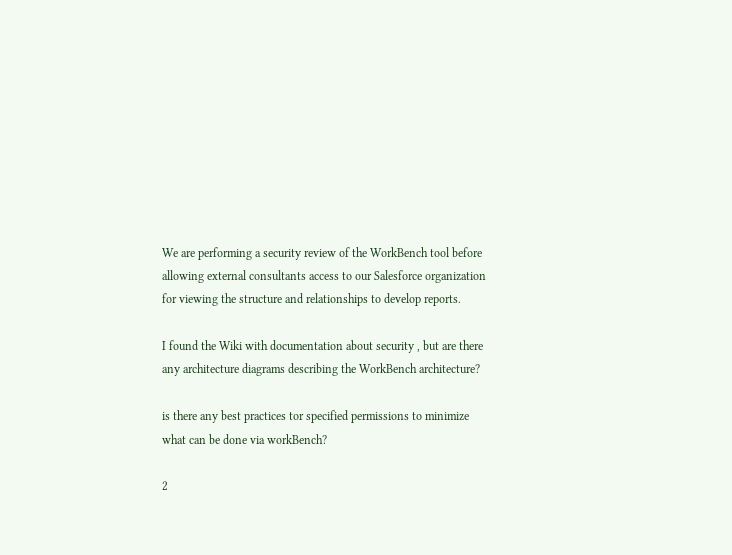We are performing a security review of the WorkBench tool before allowing external consultants access to our Salesforce organization for viewing the structure and relationships to develop reports.

I found the Wiki with documentation about security , but are there any architecture diagrams describing the WorkBench architecture?

is there any best practices tor specified permissions to minimize what can be done via workBench?

2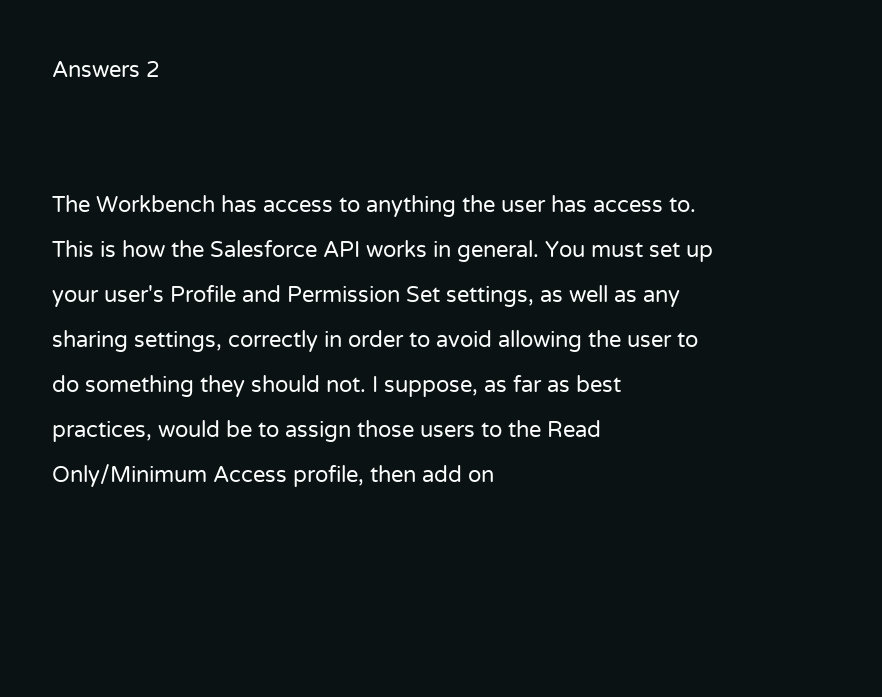Answers 2


The Workbench has access to anything the user has access to. This is how the Salesforce API works in general. You must set up your user's Profile and Permission Set settings, as well as any sharing settings, correctly in order to avoid allowing the user to do something they should not. I suppose, as far as best practices, would be to assign those users to the Read Only/Minimum Access profile, then add on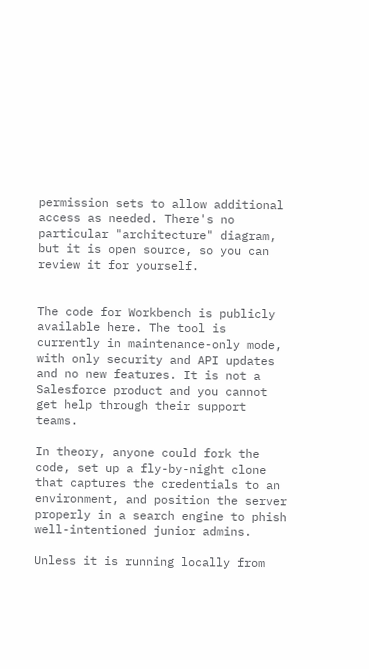permission sets to allow additional access as needed. There's no particular "architecture" diagram, but it is open source, so you can review it for yourself.


The code for Workbench is publicly available here. The tool is currently in maintenance-only mode, with only security and API updates and no new features. It is not a Salesforce product and you cannot get help through their support teams.

In theory, anyone could fork the code, set up a fly-by-night clone that captures the credentials to an environment, and position the server properly in a search engine to phish well-intentioned junior admins.

Unless it is running locally from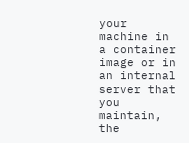your machine in a container image or in an internal server that you maintain, the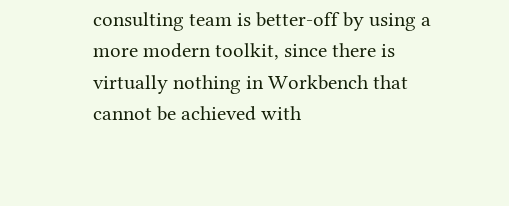consulting team is better-off by using a more modern toolkit, since there is virtually nothing in Workbench that cannot be achieved with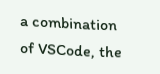a combination of VSCode, the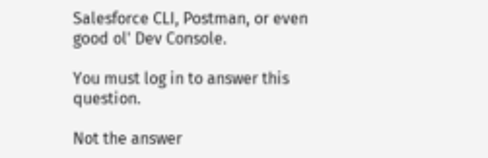Salesforce CLI, Postman, or even good ol' Dev Console.

You must log in to answer this question.

Not the answer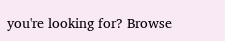you're looking for? Browse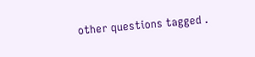other questions tagged .